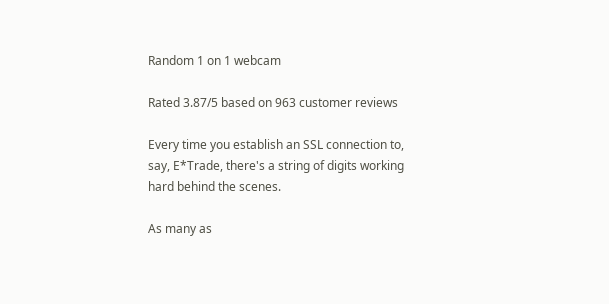Random 1 on 1 webcam

Rated 3.87/5 based on 963 customer reviews

Every time you establish an SSL connection to, say, E*Trade, there's a string of digits working hard behind the scenes.

As many as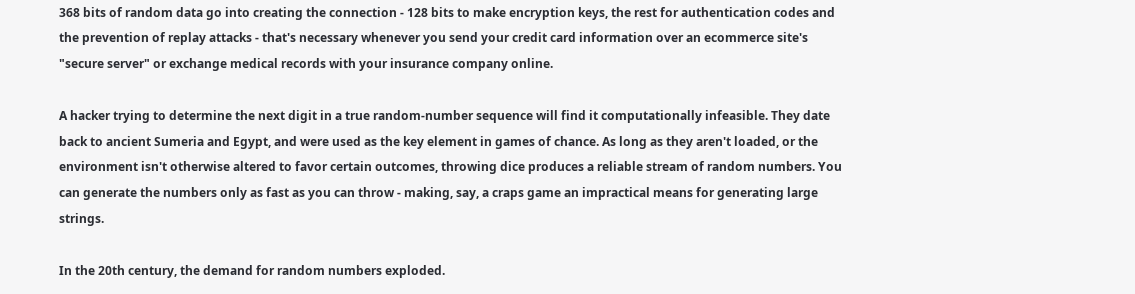368 bits of random data go into creating the connection - 128 bits to make encryption keys, the rest for authentication codes and the prevention of replay attacks - that's necessary whenever you send your credit card information over an ecommerce site's "secure server" or exchange medical records with your insurance company online.

A hacker trying to determine the next digit in a true random-number sequence will find it computationally infeasible. They date back to ancient Sumeria and Egypt, and were used as the key element in games of chance. As long as they aren't loaded, or the environment isn't otherwise altered to favor certain outcomes, throwing dice produces a reliable stream of random numbers. You can generate the numbers only as fast as you can throw - making, say, a craps game an impractical means for generating large strings.

In the 20th century, the demand for random numbers exploded.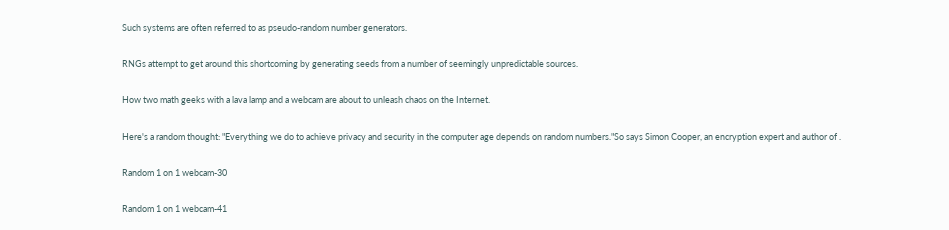Such systems are often referred to as pseudo-random number generators.

RNGs attempt to get around this shortcoming by generating seeds from a number of seemingly unpredictable sources.

How two math geeks with a lava lamp and a webcam are about to unleash chaos on the Internet.

Here's a random thought: "Everything we do to achieve privacy and security in the computer age depends on random numbers."So says Simon Cooper, an encryption expert and author of .

Random 1 on 1 webcam-30

Random 1 on 1 webcam-41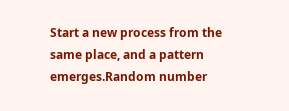Start a new process from the same place, and a pattern emerges.Random number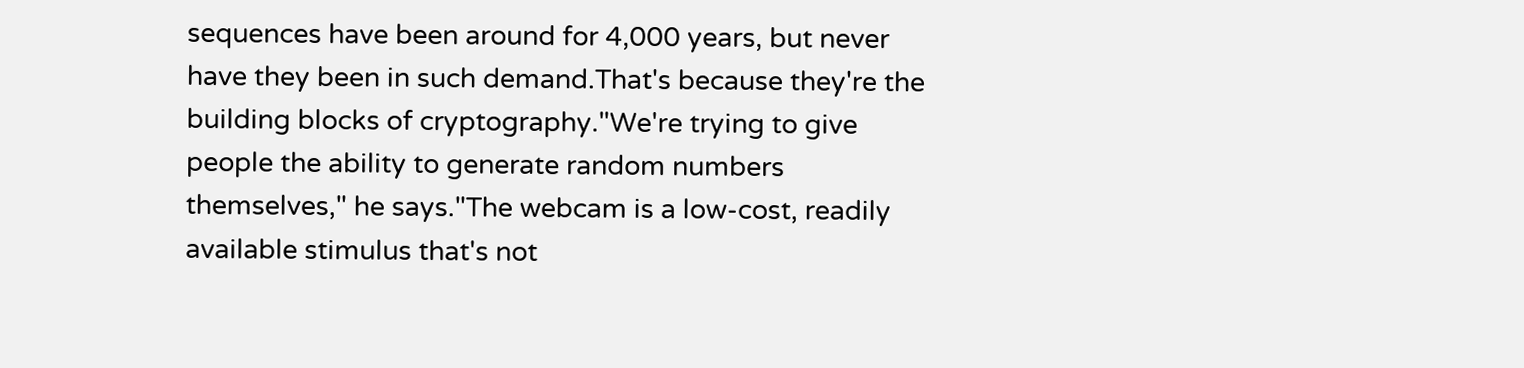sequences have been around for 4,000 years, but never have they been in such demand.That's because they're the building blocks of cryptography."We're trying to give people the ability to generate random numbers themselves," he says."The webcam is a low-cost, readily available stimulus that's not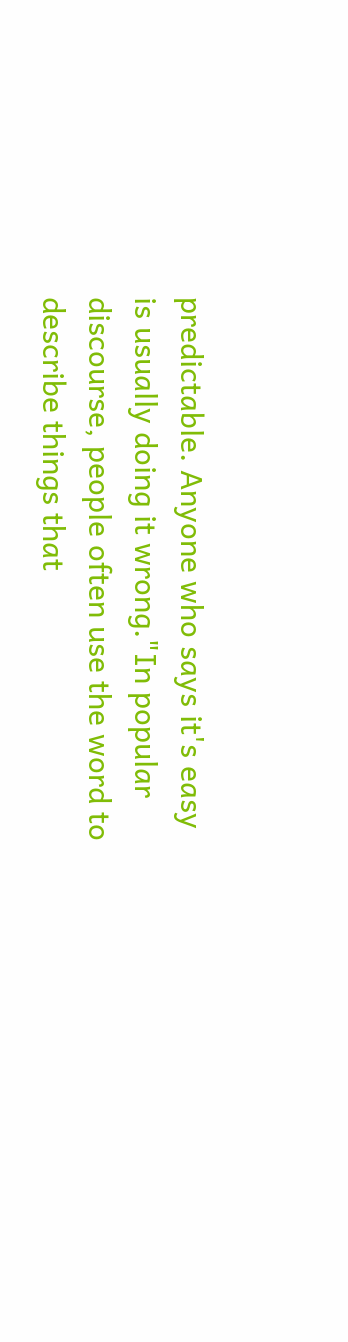predictable. Anyone who says it's easy is usually doing it wrong."In popular discourse, people often use the word to describe things that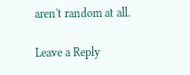aren't random at all.

Leave a Reply